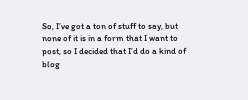So, I’ve got a ton of stuff to say, but none of it is in a form that I want to post, so I decided that I’d do a kind of blog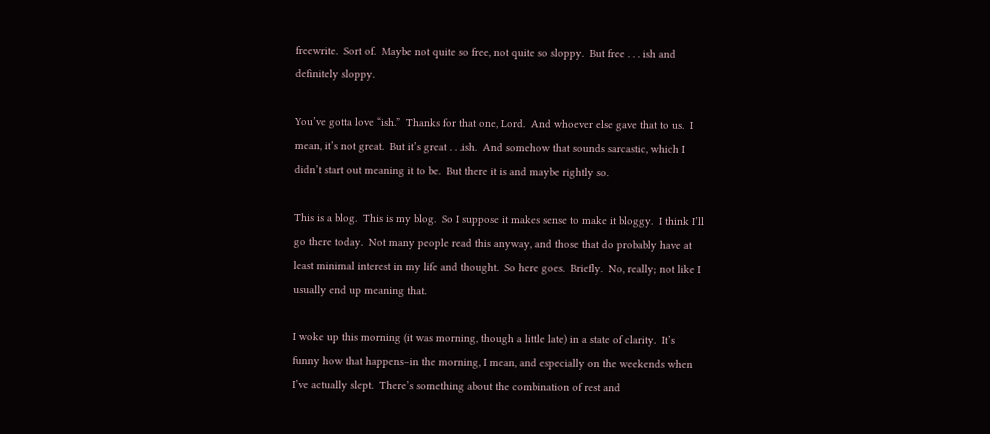freewrite.  Sort of.  Maybe not quite so free, not quite so sloppy.  But free . . . ish and definitely sloppy.

You’ve gotta love “ish.”  Thanks for that one, Lord.  And whoever else gave that to us.  I mean, it’s not great.  But it’s great . . .ish.  And somehow that sounds sarcastic, which I didn’t start out meaning it to be.  But there it is and maybe rightly so.

This is a blog.  This is my blog.  So I suppose it makes sense to make it bloggy.  I think I’ll go there today.  Not many people read this anyway, and those that do probably have at least minimal interest in my life and thought.  So here goes.  Briefly.  No, really; not like I usually end up meaning that.

I woke up this morning (it was morning, though a little late) in a state of clarity.  It’s funny how that happens–in the morning, I mean, and especially on the weekends when I’ve actually slept.  There’s something about the combination of rest and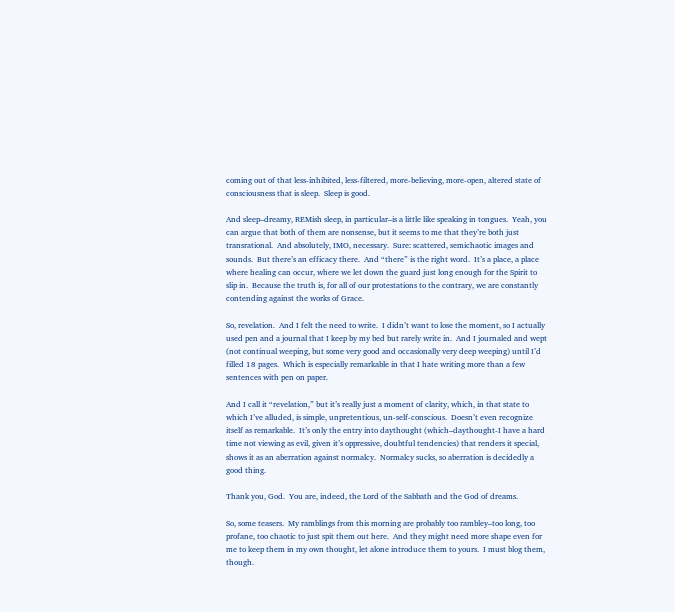coming out of that less-inhibited, less-filtered, more-believing, more-open, altered state of consciousness that is sleep.  Sleep is good.

And sleep–dreamy, REMish sleep, in particular–is a little like speaking in tongues.  Yeah, you can argue that both of them are nonsense, but it seems to me that they’re both just transrational.  And absolutely, IMO, necessary.  Sure: scattered, semichaotic images and sounds.  But there’s an efficacy there.  And “there” is the right word.  It’s a place, a place where healing can occur, where we let down the guard just long enough for the Spirit to slip in.  Because the truth is, for all of our protestations to the contrary, we are constantly contending against the works of Grace.

So, revelation.  And I felt the need to write.  I didn’t want to lose the moment, so I actually used pen and a journal that I keep by my bed but rarely write in.  And I journaled and wept (not continual weeping, but some very good and occasionally very deep weeping) until I’d filled 18 pages.  Which is especially remarkable in that I hate writing more than a few sentences with pen on paper.

And I call it “revelation,” but it’s really just a moment of clarity, which, in that state to which I’ve alluded, is simple, unpretentious, un-self-conscious.  Doesn’t even recognize itself as remarkable.  It’s only the entry into daythought (which–daythought-I have a hard time not viewing as evil, given it’s oppressive, doubtful tendencies) that renders it special, shows it as an aberration against normalcy.  Normalcy sucks, so aberration is decidedly a good thing.

Thank you, God.  You are, indeed, the Lord of the Sabbath and the God of dreams.

So, some teasers.  My ramblings from this morning are probably too rambley–too long, too profane, too chaotic to just spit them out here.  And they might need more shape even for me to keep them in my own thought, let alone introduce them to yours.  I must blog them, though.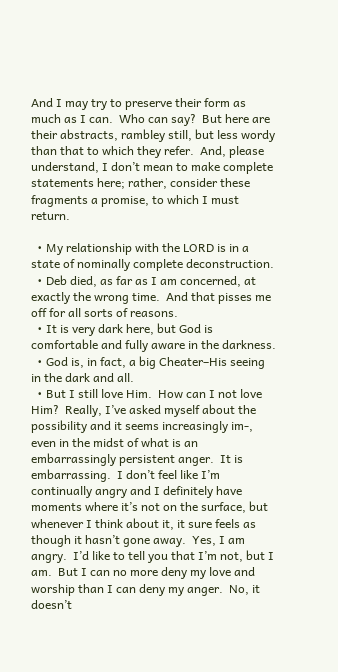And I may try to preserve their form as much as I can.  Who can say?  But here are their abstracts, rambley still, but less wordy than that to which they refer.  And, please understand, I don’t mean to make complete statements here; rather, consider these fragments a promise, to which I must return.

  • My relationship with the LORD is in a state of nominally complete deconstruction.
  • Deb died, as far as I am concerned, at exactly the wrong time.  And that pisses me off for all sorts of reasons.
  • It is very dark here, but God is comfortable and fully aware in the darkness.
  • God is, in fact, a big Cheater–His seeing in the dark and all.
  • But I still love Him.  How can I not love Him?  Really, I’ve asked myself about the possibility and it seems increasingly im-, even in the midst of what is an embarrassingly persistent anger.  It is embarrassing.  I don’t feel like I’m continually angry and I definitely have moments where it’s not on the surface, but whenever I think about it, it sure feels as though it hasn’t gone away.  Yes, I am angry.  I’d like to tell you that I’m not, but I am.  But I can no more deny my love and worship than I can deny my anger.  No, it doesn’t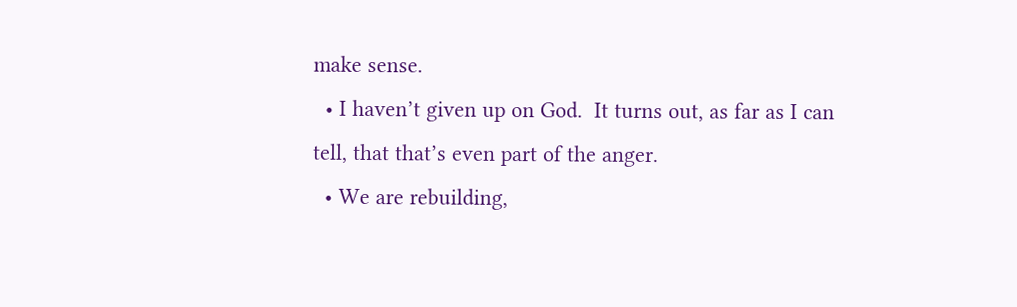make sense.
  • I haven’t given up on God.  It turns out, as far as I can tell, that that’s even part of the anger.
  • We are rebuilding,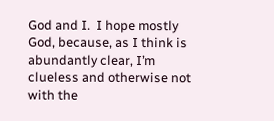God and I.  I hope mostly God, because, as I think is abundantly clear, I’m clueless and otherwise not with the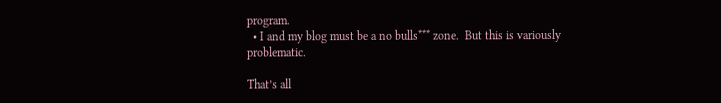program.
  • I and my blog must be a no bulls*** zone.  But this is variously problematic.

That’s all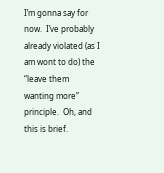I’m gonna say for now.  I’ve probably already violated (as I am wont to do) the “leave them wanting more” principle.  Oh, and this is brief.